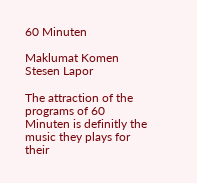60 Minuten

Maklumat Komen Stesen Lapor

The attraction of the programs of 60 Minuten is definitly the music they plays for their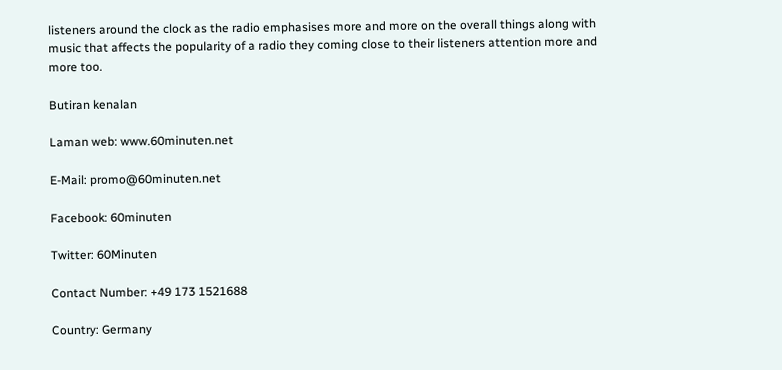listeners around the clock as the radio emphasises more and more on the overall things along with music that affects the popularity of a radio they coming close to their listeners attention more and more too.

Butiran kenalan

Laman web: www.60minuten.net

E-Mail: promo@60minuten.net

Facebook: 60minuten

Twitter: 60Minuten

Contact Number: +49 173 1521688

Country: Germany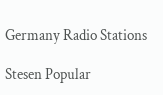Germany Radio Stations

Stesen Popular